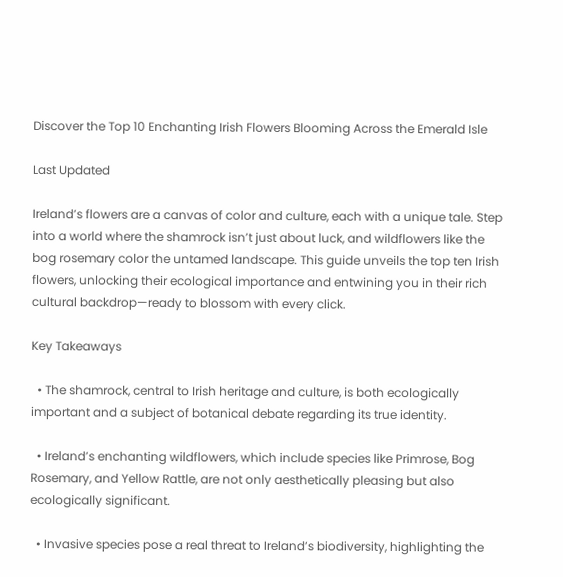Discover the Top 10 Enchanting Irish Flowers Blooming Across the Emerald Isle

Last Updated

Ireland’s flowers are a canvas of color and culture, each with a unique tale. Step into a world where the shamrock isn’t just about luck, and wildflowers like the bog rosemary color the untamed landscape. This guide unveils the top ten Irish flowers, unlocking their ecological importance and entwining you in their rich cultural backdrop—ready to blossom with every click.

Key Takeaways

  • The shamrock, central to Irish heritage and culture, is both ecologically important and a subject of botanical debate regarding its true identity.

  • Ireland’s enchanting wildflowers, which include species like Primrose, Bog Rosemary, and Yellow Rattle, are not only aesthetically pleasing but also ecologically significant.

  • Invasive species pose a real threat to Ireland’s biodiversity, highlighting the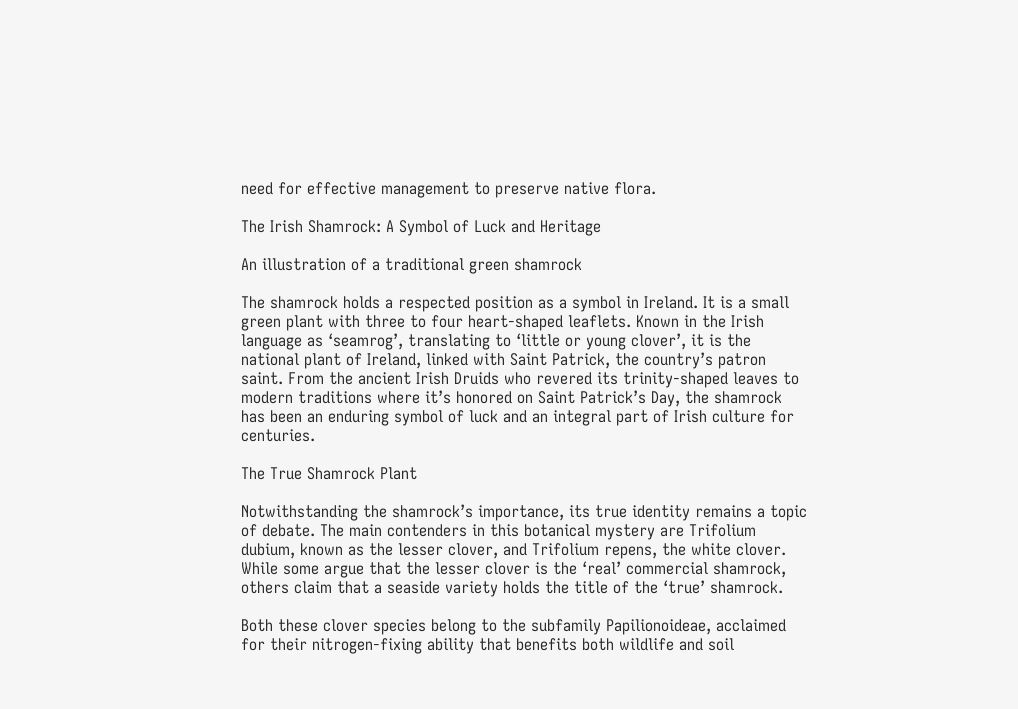need for effective management to preserve native flora.

The Irish Shamrock: A Symbol of Luck and Heritage

An illustration of a traditional green shamrock

The shamrock holds a respected position as a symbol in Ireland. It is a small green plant with three to four heart-shaped leaflets. Known in the Irish language as ‘seamrog’, translating to ‘little or young clover’, it is the national plant of Ireland, linked with Saint Patrick, the country’s patron saint. From the ancient Irish Druids who revered its trinity-shaped leaves to modern traditions where it’s honored on Saint Patrick’s Day, the shamrock has been an enduring symbol of luck and an integral part of Irish culture for centuries.

The True Shamrock Plant

Notwithstanding the shamrock’s importance, its true identity remains a topic of debate. The main contenders in this botanical mystery are Trifolium dubium, known as the lesser clover, and Trifolium repens, the white clover. While some argue that the lesser clover is the ‘real’ commercial shamrock, others claim that a seaside variety holds the title of the ‘true’ shamrock.

Both these clover species belong to the subfamily Papilionoideae, acclaimed for their nitrogen-fixing ability that benefits both wildlife and soil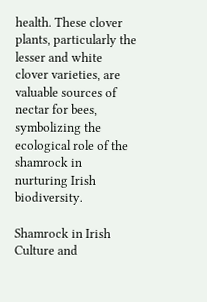health. These clover plants, particularly the lesser and white clover varieties, are valuable sources of nectar for bees, symbolizing the ecological role of the shamrock in nurturing Irish biodiversity.

Shamrock in Irish Culture and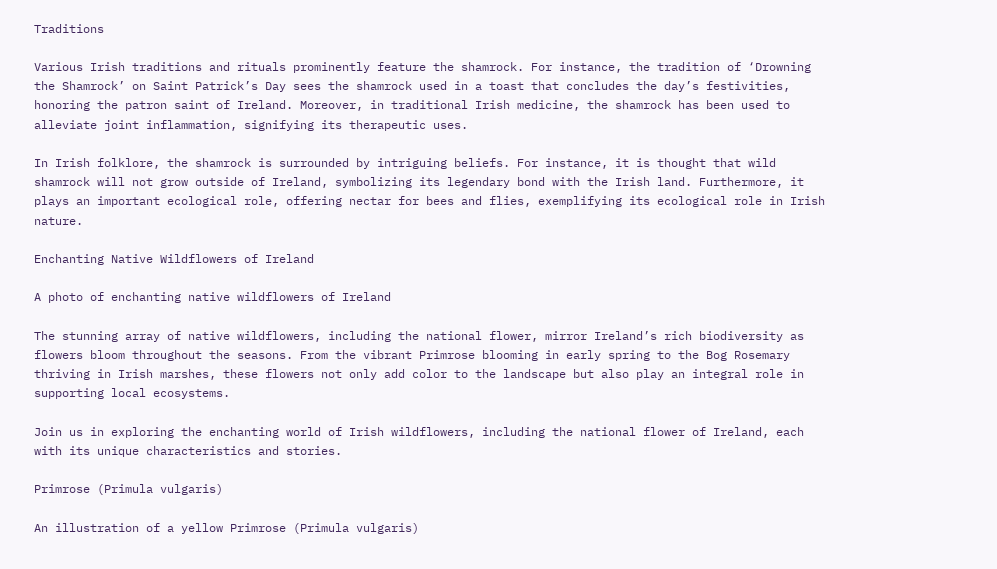Traditions

Various Irish traditions and rituals prominently feature the shamrock. For instance, the tradition of ‘Drowning the Shamrock’ on Saint Patrick’s Day sees the shamrock used in a toast that concludes the day’s festivities, honoring the patron saint of Ireland. Moreover, in traditional Irish medicine, the shamrock has been used to alleviate joint inflammation, signifying its therapeutic uses.

In Irish folklore, the shamrock is surrounded by intriguing beliefs. For instance, it is thought that wild shamrock will not grow outside of Ireland, symbolizing its legendary bond with the Irish land. Furthermore, it plays an important ecological role, offering nectar for bees and flies, exemplifying its ecological role in Irish nature.

Enchanting Native Wildflowers of Ireland

A photo of enchanting native wildflowers of Ireland

The stunning array of native wildflowers, including the national flower, mirror Ireland’s rich biodiversity as flowers bloom throughout the seasons. From the vibrant Primrose blooming in early spring to the Bog Rosemary thriving in Irish marshes, these flowers not only add color to the landscape but also play an integral role in supporting local ecosystems.

Join us in exploring the enchanting world of Irish wildflowers, including the national flower of Ireland, each with its unique characteristics and stories.

Primrose (Primula vulgaris)

An illustration of a yellow Primrose (Primula vulgaris)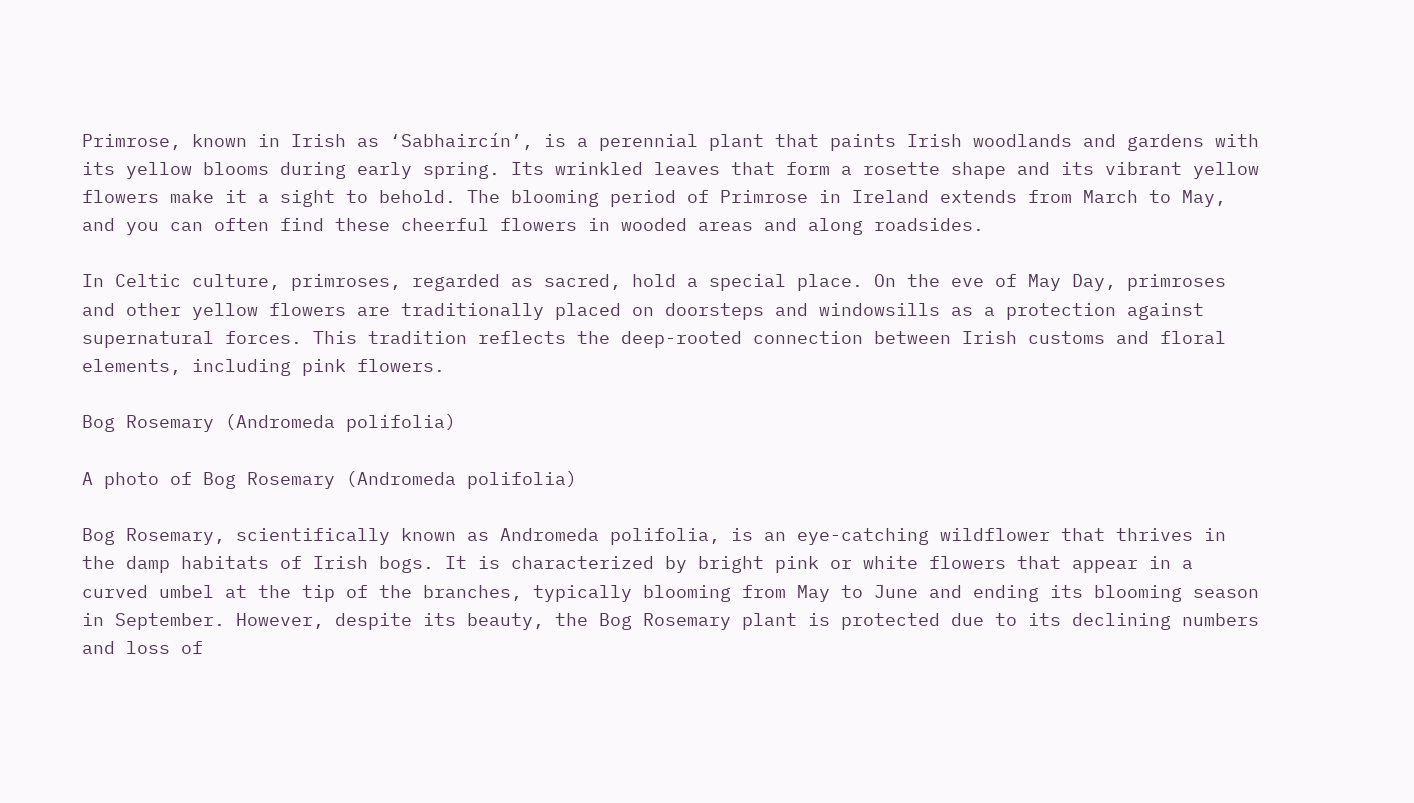Primrose, known in Irish as ‘Sabhaircín’, is a perennial plant that paints Irish woodlands and gardens with its yellow blooms during early spring. Its wrinkled leaves that form a rosette shape and its vibrant yellow flowers make it a sight to behold. The blooming period of Primrose in Ireland extends from March to May, and you can often find these cheerful flowers in wooded areas and along roadsides.

In Celtic culture, primroses, regarded as sacred, hold a special place. On the eve of May Day, primroses and other yellow flowers are traditionally placed on doorsteps and windowsills as a protection against supernatural forces. This tradition reflects the deep-rooted connection between Irish customs and floral elements, including pink flowers.

Bog Rosemary (Andromeda polifolia)

A photo of Bog Rosemary (Andromeda polifolia)

Bog Rosemary, scientifically known as Andromeda polifolia, is an eye-catching wildflower that thrives in the damp habitats of Irish bogs. It is characterized by bright pink or white flowers that appear in a curved umbel at the tip of the branches, typically blooming from May to June and ending its blooming season in September. However, despite its beauty, the Bog Rosemary plant is protected due to its declining numbers and loss of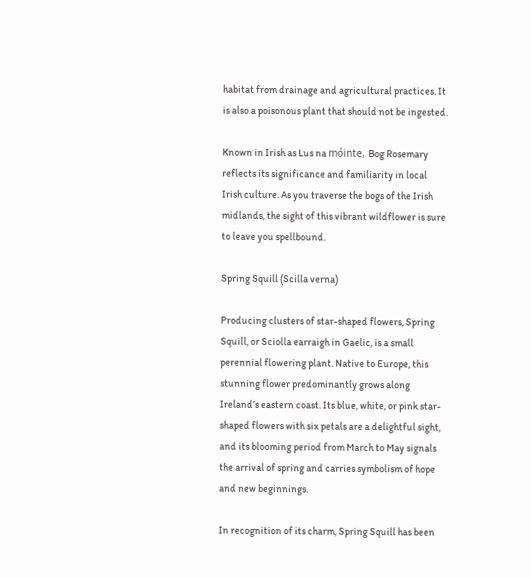habitat from drainage and agricultural practices. It is also a poisonous plant that should not be ingested.

Known in Irish as Lus na móinte, Bog Rosemary reflects its significance and familiarity in local Irish culture. As you traverse the bogs of the Irish midlands, the sight of this vibrant wildflower is sure to leave you spellbound.

Spring Squill (Scilla verna)

Producing clusters of star-shaped flowers, Spring Squill, or Sciolla earraigh in Gaelic, is a small perennial flowering plant. Native to Europe, this stunning flower predominantly grows along Ireland’s eastern coast. Its blue, white, or pink star-shaped flowers with six petals are a delightful sight, and its blooming period from March to May signals the arrival of spring and carries symbolism of hope and new beginnings.

In recognition of its charm, Spring Squill has been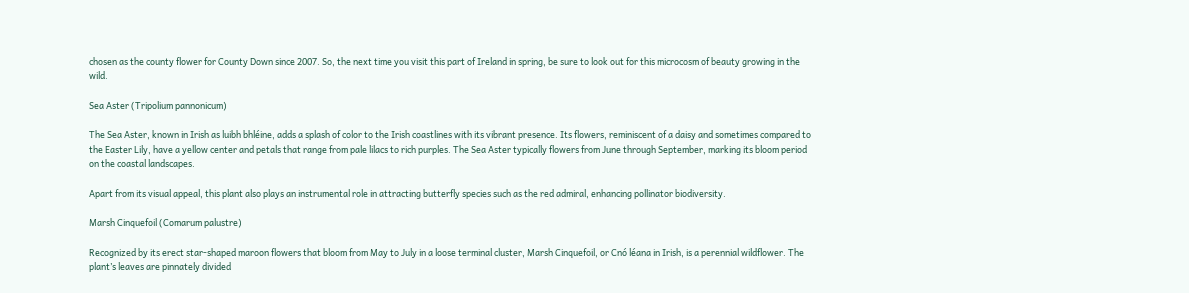chosen as the county flower for County Down since 2007. So, the next time you visit this part of Ireland in spring, be sure to look out for this microcosm of beauty growing in the wild.

Sea Aster (Tripolium pannonicum)

The Sea Aster, known in Irish as luibh bhléine, adds a splash of color to the Irish coastlines with its vibrant presence. Its flowers, reminiscent of a daisy and sometimes compared to the Easter Lily, have a yellow center and petals that range from pale lilacs to rich purples. The Sea Aster typically flowers from June through September, marking its bloom period on the coastal landscapes.

Apart from its visual appeal, this plant also plays an instrumental role in attracting butterfly species such as the red admiral, enhancing pollinator biodiversity.

Marsh Cinquefoil (Comarum palustre)

Recognized by its erect star-shaped maroon flowers that bloom from May to July in a loose terminal cluster, Marsh Cinquefoil, or Cnó léana in Irish, is a perennial wildflower. The plant’s leaves are pinnately divided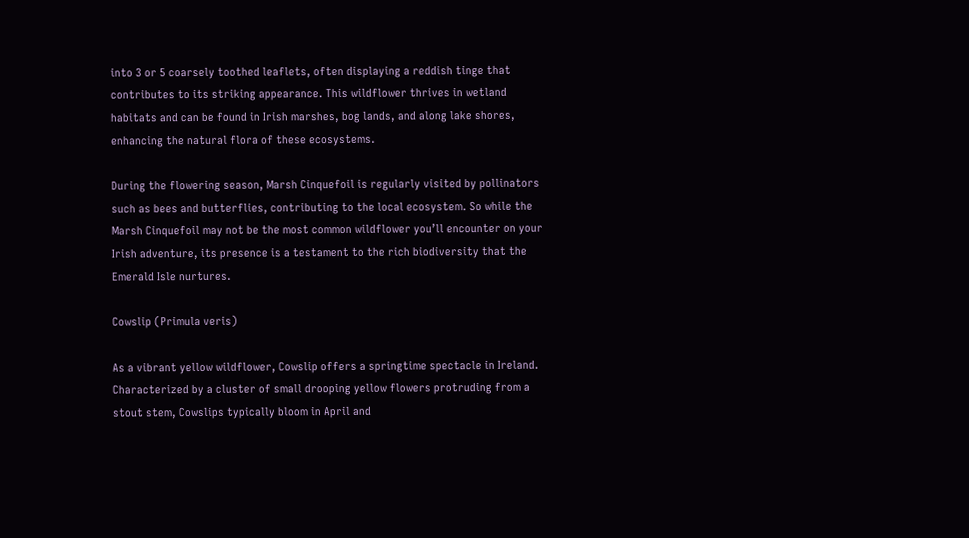into 3 or 5 coarsely toothed leaflets, often displaying a reddish tinge that contributes to its striking appearance. This wildflower thrives in wetland habitats and can be found in Irish marshes, bog lands, and along lake shores, enhancing the natural flora of these ecosystems.

During the flowering season, Marsh Cinquefoil is regularly visited by pollinators such as bees and butterflies, contributing to the local ecosystem. So while the Marsh Cinquefoil may not be the most common wildflower you’ll encounter on your Irish adventure, its presence is a testament to the rich biodiversity that the Emerald Isle nurtures.

Cowslip (Primula veris)

As a vibrant yellow wildflower, Cowslip offers a springtime spectacle in Ireland. Characterized by a cluster of small drooping yellow flowers protruding from a stout stem, Cowslips typically bloom in April and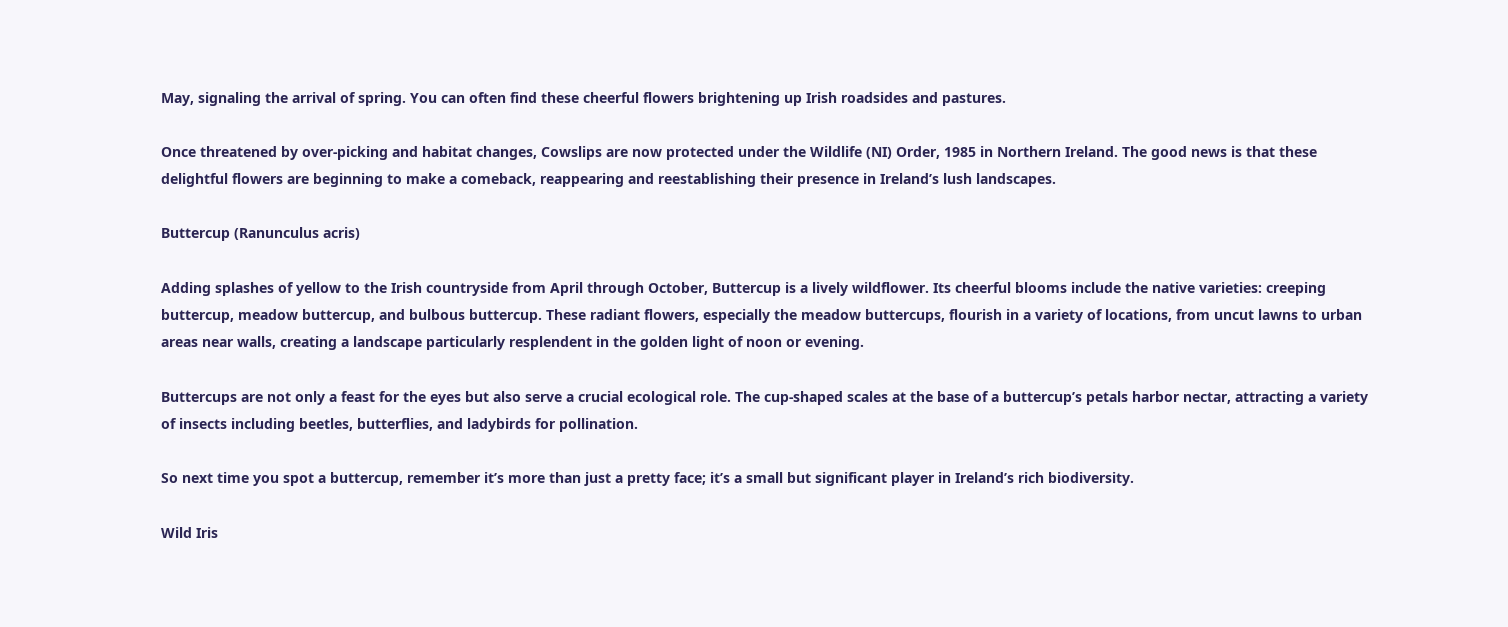May, signaling the arrival of spring. You can often find these cheerful flowers brightening up Irish roadsides and pastures.

Once threatened by over-picking and habitat changes, Cowslips are now protected under the Wildlife (NI) Order, 1985 in Northern Ireland. The good news is that these delightful flowers are beginning to make a comeback, reappearing and reestablishing their presence in Ireland’s lush landscapes.

Buttercup (Ranunculus acris)

Adding splashes of yellow to the Irish countryside from April through October, Buttercup is a lively wildflower. Its cheerful blooms include the native varieties: creeping buttercup, meadow buttercup, and bulbous buttercup. These radiant flowers, especially the meadow buttercups, flourish in a variety of locations, from uncut lawns to urban areas near walls, creating a landscape particularly resplendent in the golden light of noon or evening.

Buttercups are not only a feast for the eyes but also serve a crucial ecological role. The cup-shaped scales at the base of a buttercup’s petals harbor nectar, attracting a variety of insects including beetles, butterflies, and ladybirds for pollination.

So next time you spot a buttercup, remember it’s more than just a pretty face; it’s a small but significant player in Ireland’s rich biodiversity.

Wild Iris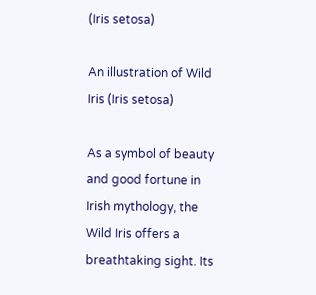(Iris setosa)

An illustration of Wild Iris (Iris setosa)

As a symbol of beauty and good fortune in Irish mythology, the Wild Iris offers a breathtaking sight. Its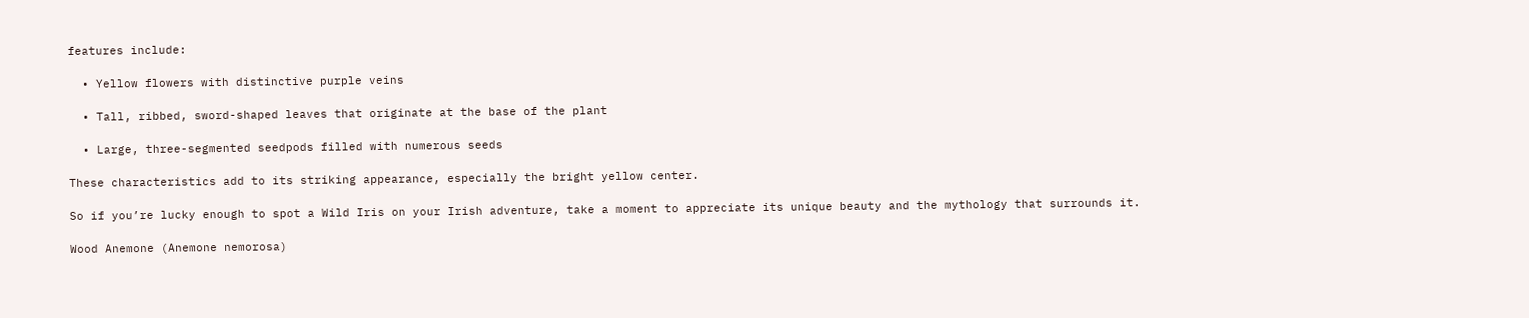features include:

  • Yellow flowers with distinctive purple veins

  • Tall, ribbed, sword-shaped leaves that originate at the base of the plant

  • Large, three-segmented seedpods filled with numerous seeds

These characteristics add to its striking appearance, especially the bright yellow center.

So if you’re lucky enough to spot a Wild Iris on your Irish adventure, take a moment to appreciate its unique beauty and the mythology that surrounds it.

Wood Anemone (Anemone nemorosa)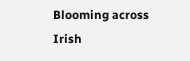Blooming across Irish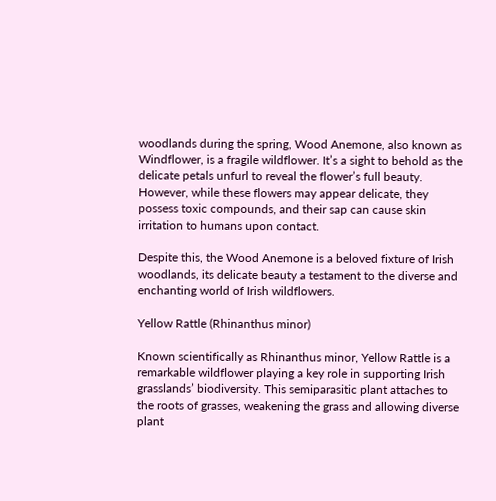woodlands during the spring, Wood Anemone, also known as Windflower, is a fragile wildflower. It’s a sight to behold as the delicate petals unfurl to reveal the flower’s full beauty. However, while these flowers may appear delicate, they possess toxic compounds, and their sap can cause skin irritation to humans upon contact.

Despite this, the Wood Anemone is a beloved fixture of Irish woodlands, its delicate beauty a testament to the diverse and enchanting world of Irish wildflowers.

Yellow Rattle (Rhinanthus minor)

Known scientifically as Rhinanthus minor, Yellow Rattle is a remarkable wildflower playing a key role in supporting Irish grasslands’ biodiversity. This semiparasitic plant attaches to the roots of grasses, weakening the grass and allowing diverse plant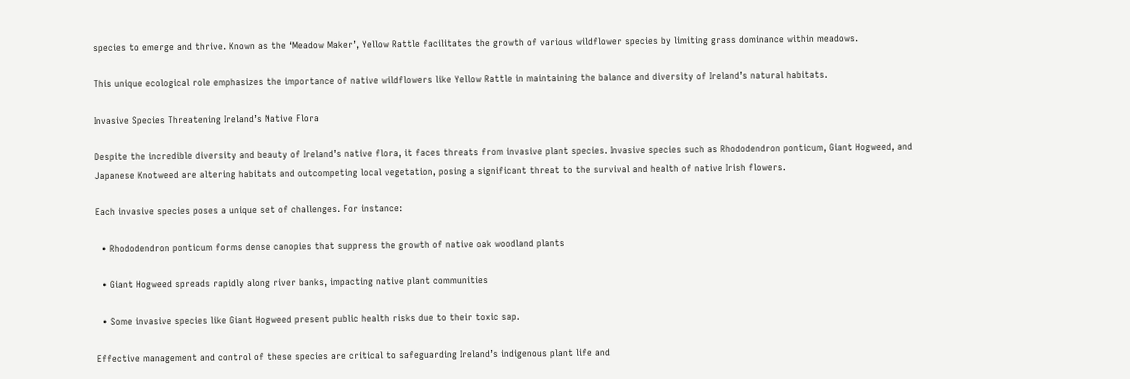species to emerge and thrive. Known as the ‘Meadow Maker’, Yellow Rattle facilitates the growth of various wildflower species by limiting grass dominance within meadows.

This unique ecological role emphasizes the importance of native wildflowers like Yellow Rattle in maintaining the balance and diversity of Ireland’s natural habitats.

Invasive Species Threatening Ireland’s Native Flora

Despite the incredible diversity and beauty of Ireland’s native flora, it faces threats from invasive plant species. Invasive species such as Rhododendron ponticum, Giant Hogweed, and Japanese Knotweed are altering habitats and outcompeting local vegetation, posing a significant threat to the survival and health of native Irish flowers.

Each invasive species poses a unique set of challenges. For instance:

  • Rhododendron ponticum forms dense canopies that suppress the growth of native oak woodland plants

  • Giant Hogweed spreads rapidly along river banks, impacting native plant communities

  • Some invasive species like Giant Hogweed present public health risks due to their toxic sap.

Effective management and control of these species are critical to safeguarding Ireland’s indigenous plant life and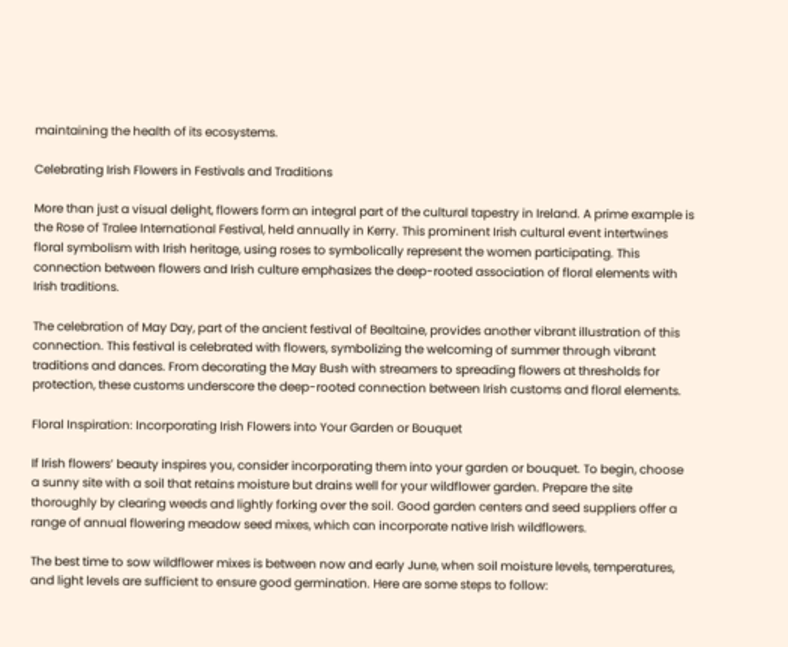maintaining the health of its ecosystems.

Celebrating Irish Flowers in Festivals and Traditions

More than just a visual delight, flowers form an integral part of the cultural tapestry in Ireland. A prime example is the Rose of Tralee International Festival, held annually in Kerry. This prominent Irish cultural event intertwines floral symbolism with Irish heritage, using roses to symbolically represent the women participating. This connection between flowers and Irish culture emphasizes the deep-rooted association of floral elements with Irish traditions.

The celebration of May Day, part of the ancient festival of Bealtaine, provides another vibrant illustration of this connection. This festival is celebrated with flowers, symbolizing the welcoming of summer through vibrant traditions and dances. From decorating the May Bush with streamers to spreading flowers at thresholds for protection, these customs underscore the deep-rooted connection between Irish customs and floral elements.

Floral Inspiration: Incorporating Irish Flowers into Your Garden or Bouquet

If Irish flowers’ beauty inspires you, consider incorporating them into your garden or bouquet. To begin, choose a sunny site with a soil that retains moisture but drains well for your wildflower garden. Prepare the site thoroughly by clearing weeds and lightly forking over the soil. Good garden centers and seed suppliers offer a range of annual flowering meadow seed mixes, which can incorporate native Irish wildflowers.

The best time to sow wildflower mixes is between now and early June, when soil moisture levels, temperatures, and light levels are sufficient to ensure good germination. Here are some steps to follow: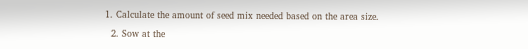1. Calculate the amount of seed mix needed based on the area size.

  2. Sow at the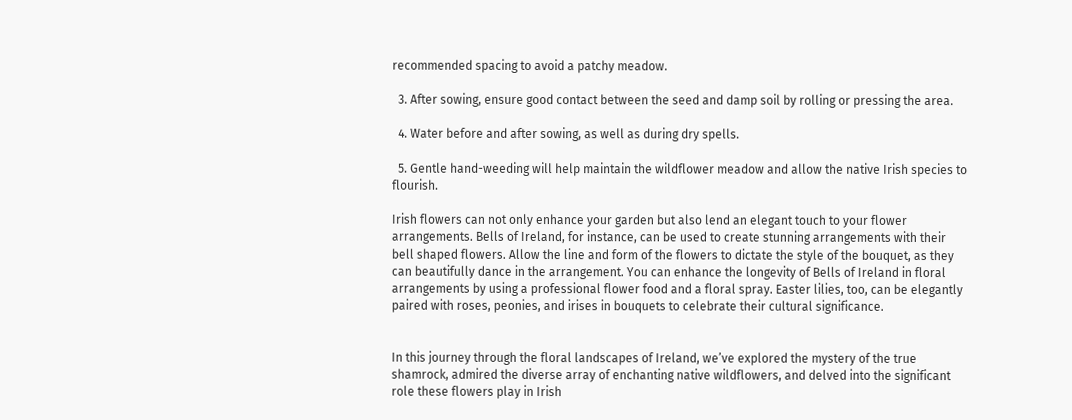recommended spacing to avoid a patchy meadow.

  3. After sowing, ensure good contact between the seed and damp soil by rolling or pressing the area.

  4. Water before and after sowing, as well as during dry spells.

  5. Gentle hand-weeding will help maintain the wildflower meadow and allow the native Irish species to flourish.

Irish flowers can not only enhance your garden but also lend an elegant touch to your flower arrangements. Bells of Ireland, for instance, can be used to create stunning arrangements with their bell shaped flowers. Allow the line and form of the flowers to dictate the style of the bouquet, as they can beautifully dance in the arrangement. You can enhance the longevity of Bells of Ireland in floral arrangements by using a professional flower food and a floral spray. Easter lilies, too, can be elegantly paired with roses, peonies, and irises in bouquets to celebrate their cultural significance.


In this journey through the floral landscapes of Ireland, we’ve explored the mystery of the true shamrock, admired the diverse array of enchanting native wildflowers, and delved into the significant role these flowers play in Irish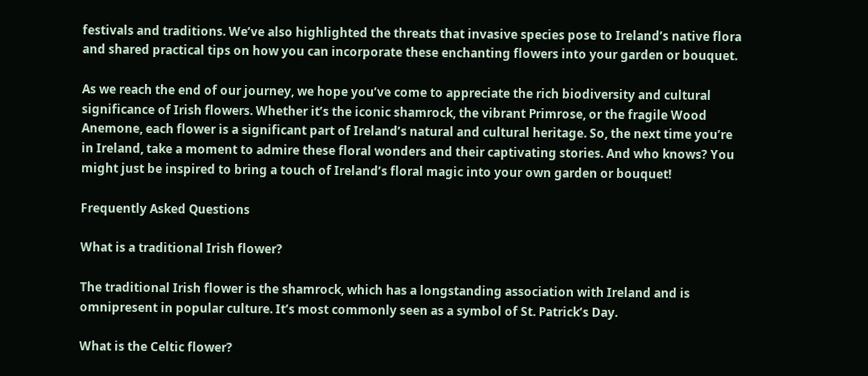festivals and traditions. We’ve also highlighted the threats that invasive species pose to Ireland’s native flora and shared practical tips on how you can incorporate these enchanting flowers into your garden or bouquet.

As we reach the end of our journey, we hope you’ve come to appreciate the rich biodiversity and cultural significance of Irish flowers. Whether it’s the iconic shamrock, the vibrant Primrose, or the fragile Wood Anemone, each flower is a significant part of Ireland’s natural and cultural heritage. So, the next time you’re in Ireland, take a moment to admire these floral wonders and their captivating stories. And who knows? You might just be inspired to bring a touch of Ireland’s floral magic into your own garden or bouquet!

Frequently Asked Questions

What is a traditional Irish flower?

The traditional Irish flower is the shamrock, which has a longstanding association with Ireland and is omnipresent in popular culture. It’s most commonly seen as a symbol of St. Patrick’s Day.

What is the Celtic flower?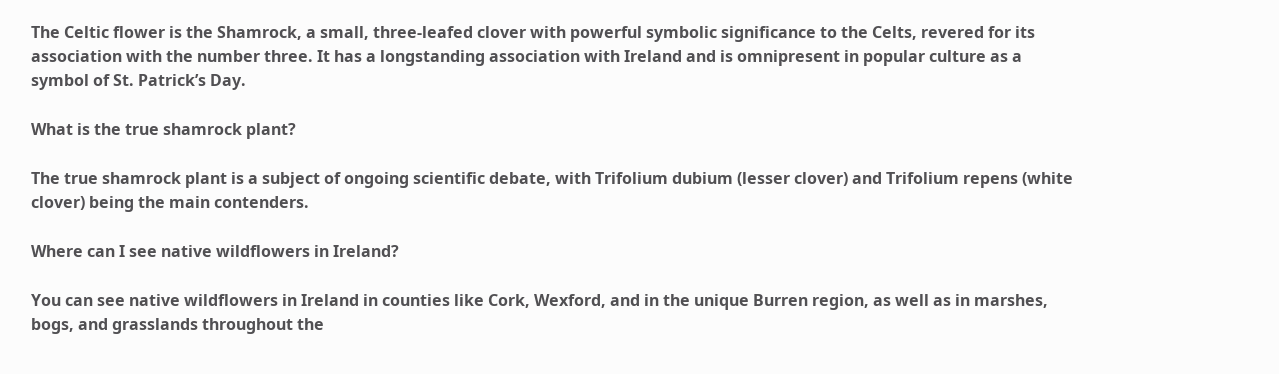The Celtic flower is the Shamrock, a small, three-leafed clover with powerful symbolic significance to the Celts, revered for its association with the number three. It has a longstanding association with Ireland and is omnipresent in popular culture as a symbol of St. Patrick’s Day.

What is the true shamrock plant?

The true shamrock plant is a subject of ongoing scientific debate, with Trifolium dubium (lesser clover) and Trifolium repens (white clover) being the main contenders.

Where can I see native wildflowers in Ireland?

You can see native wildflowers in Ireland in counties like Cork, Wexford, and in the unique Burren region, as well as in marshes, bogs, and grasslands throughout the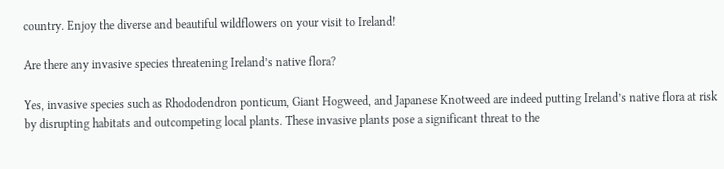country. Enjoy the diverse and beautiful wildflowers on your visit to Ireland!

Are there any invasive species threatening Ireland’s native flora?

Yes, invasive species such as Rhododendron ponticum, Giant Hogweed, and Japanese Knotweed are indeed putting Ireland’s native flora at risk by disrupting habitats and outcompeting local plants. These invasive plants pose a significant threat to the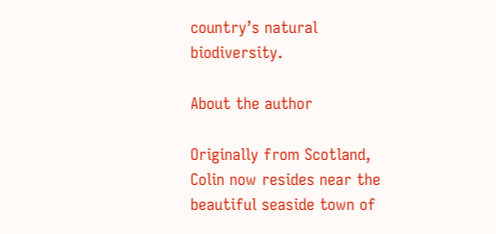country’s natural biodiversity.

About the author

Originally from Scotland, Colin now resides near the beautiful seaside town of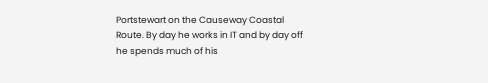Portstewart on the Causeway Coastal Route. By day he works in IT and by day off he spends much of his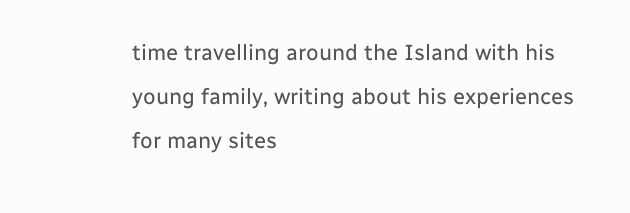time travelling around the Island with his young family, writing about his experiences for many sites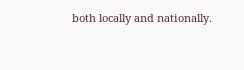both locally and nationally.